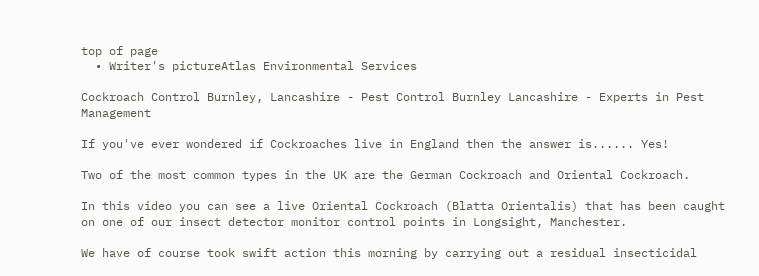top of page
  • Writer's pictureAtlas Environmental Services

Cockroach Control Burnley, Lancashire - Pest Control Burnley Lancashire - Experts in Pest Management

If you've ever wondered if Cockroaches live in England then the answer is...... Yes!

Two of the most common types in the UK are the German Cockroach and Oriental Cockroach.

In this video you can see a live Oriental Cockroach (Blatta Orientalis) that has been caught on one of our insect detector monitor control points in Longsight, Manchester.

We have of course took swift action this morning by carrying out a residual insecticidal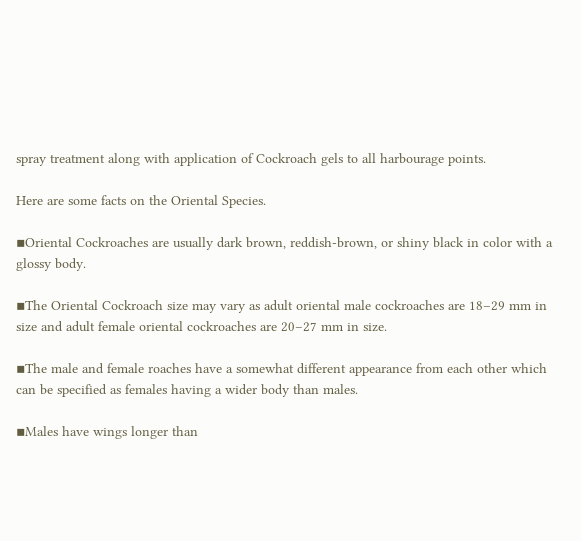spray treatment along with application of Cockroach gels to all harbourage points.

Here are some facts on the Oriental Species.

▪Oriental Cockroaches are usually dark brown, reddish-brown, or shiny black in color with a glossy body.

▪The Oriental Cockroach size may vary as adult oriental male cockroaches are 18–29 mm in size and adult female oriental cockroaches are 20–27 mm in size.

▪The male and female roaches have a somewhat different appearance from each other which can be specified as females having a wider body than males.

▪Males have wings longer than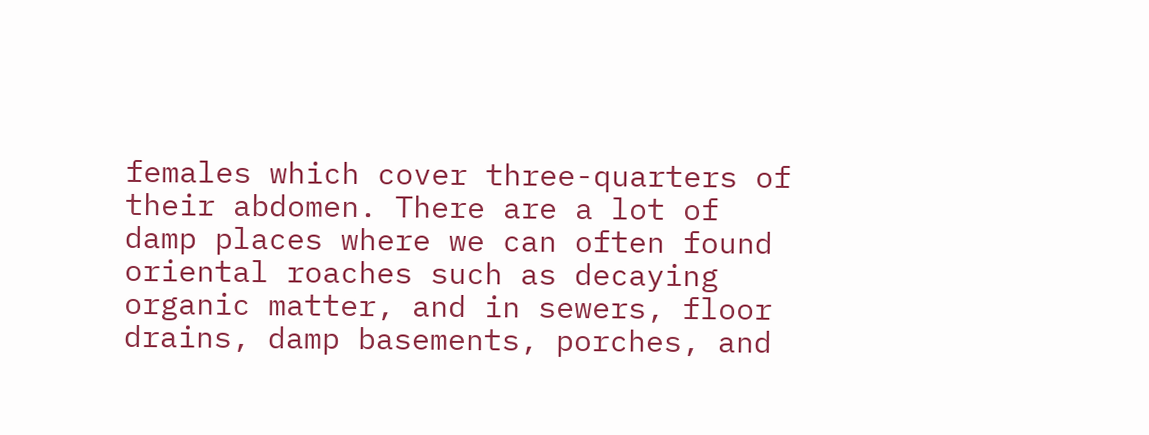females which cover three-quarters of their abdomen. There are a lot of damp places where we can often found oriental roaches such as decaying organic matter, and in sewers, floor drains, damp basements, porches, and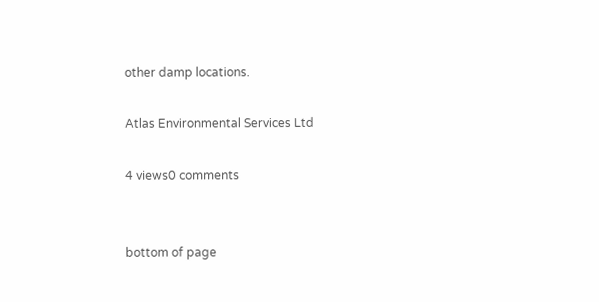other damp locations.

Atlas Environmental Services Ltd

4 views0 comments


bottom of page